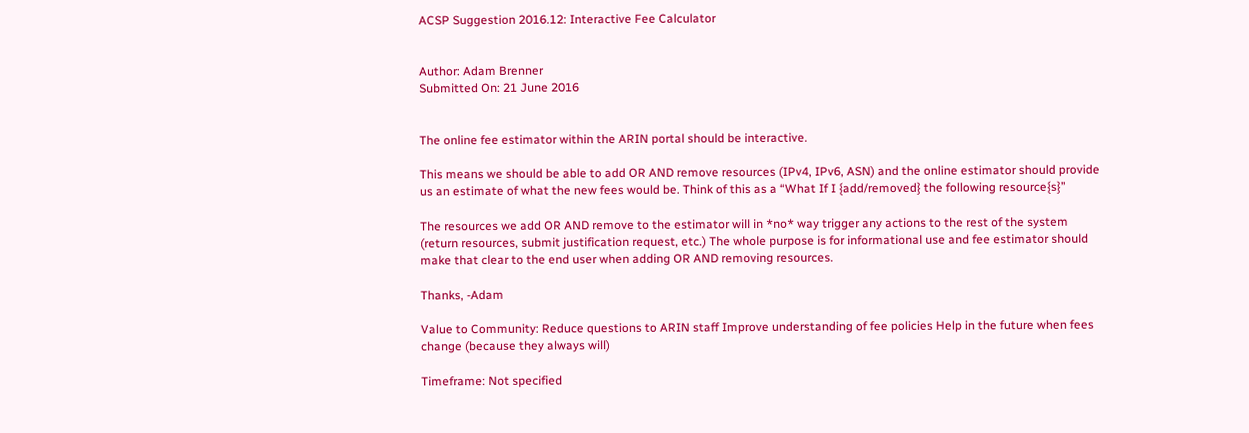ACSP Suggestion 2016.12: Interactive Fee Calculator


Author: Adam Brenner
Submitted On: 21 June 2016


The online fee estimator within the ARIN portal should be interactive.

This means we should be able to add OR AND remove resources (IPv4, IPv6, ASN) and the online estimator should provide us an estimate of what the new fees would be. Think of this as a “What If I {add/removed} the following resource{s}”

The resources we add OR AND remove to the estimator will in *no* way trigger any actions to the rest of the system (return resources, submit justification request, etc.) The whole purpose is for informational use and fee estimator should make that clear to the end user when adding OR AND removing resources.

Thanks, -Adam

Value to Community: Reduce questions to ARIN staff Improve understanding of fee policies Help in the future when fees change (because they always will)

Timeframe: Not specified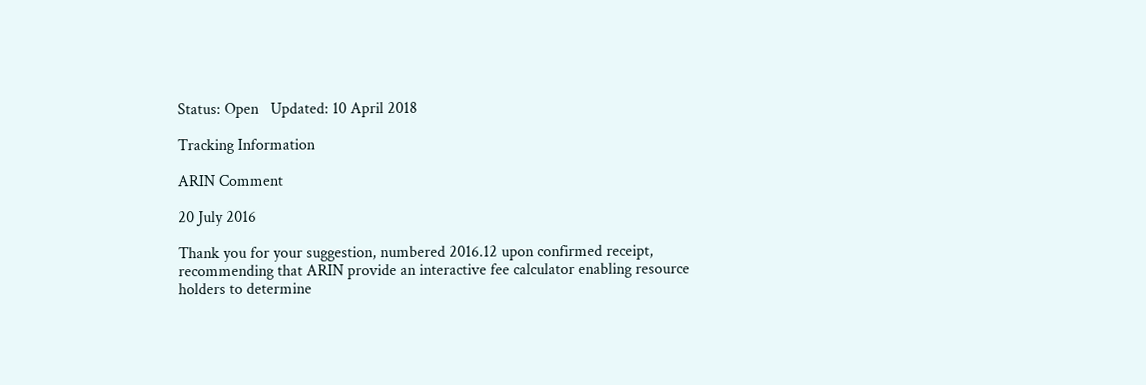Status: Open   Updated: 10 April 2018

Tracking Information

ARIN Comment

20 July 2016

Thank you for your suggestion, numbered 2016.12 upon confirmed receipt, recommending that ARIN provide an interactive fee calculator enabling resource holders to determine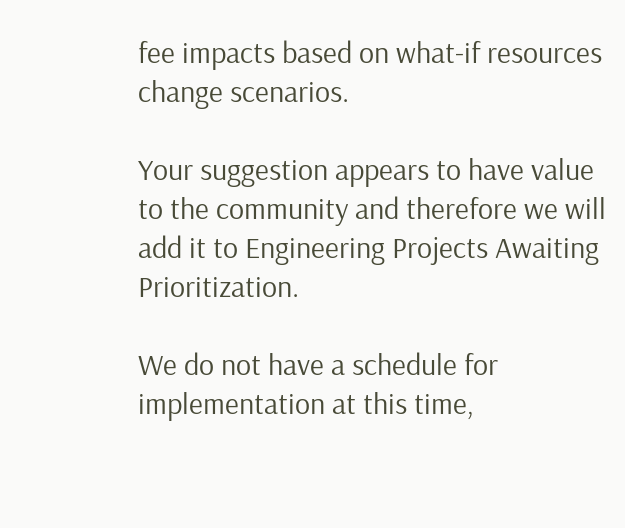fee impacts based on what-if resources change scenarios.

Your suggestion appears to have value to the community and therefore we will add it to Engineering Projects Awaiting Prioritization.

We do not have a schedule for implementation at this time,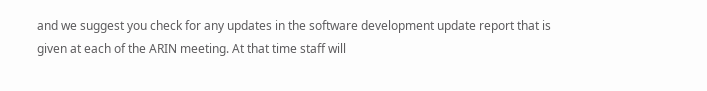and we suggest you check for any updates in the software development update report that is given at each of the ARIN meeting. At that time staff will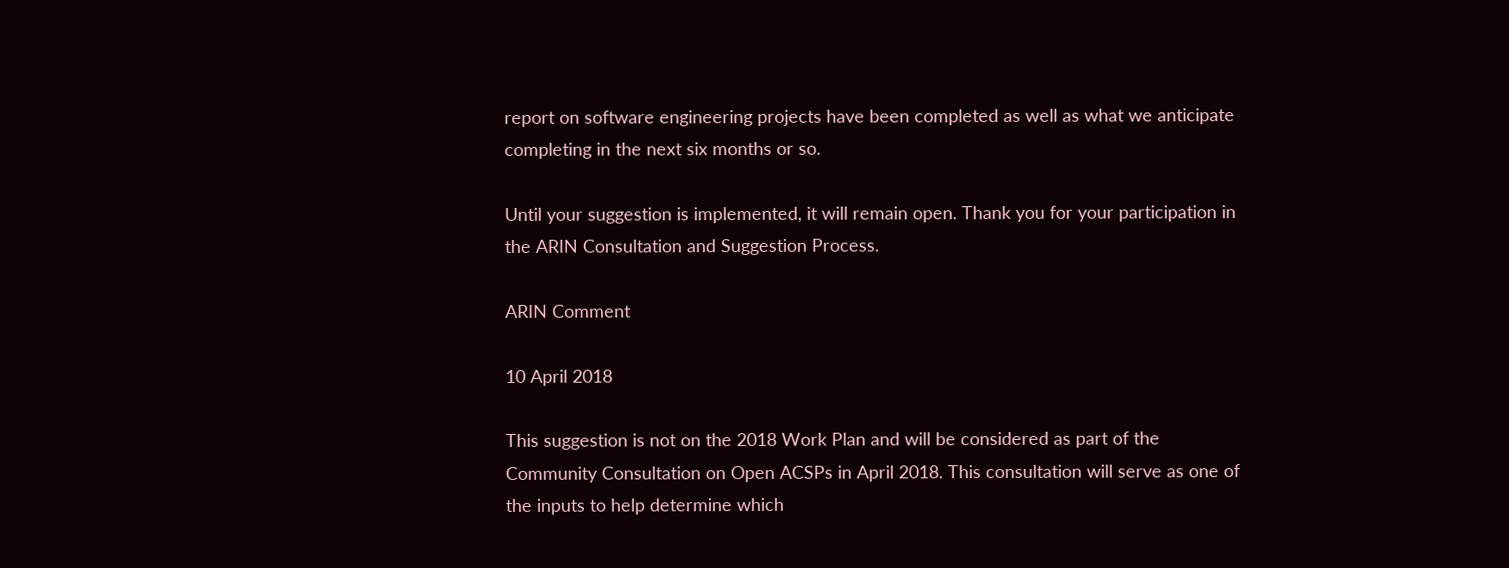report on software engineering projects have been completed as well as what we anticipate completing in the next six months or so.

Until your suggestion is implemented, it will remain open. Thank you for your participation in the ARIN Consultation and Suggestion Process.

ARIN Comment

10 April 2018

This suggestion is not on the 2018 Work Plan and will be considered as part of the Community Consultation on Open ACSPs in April 2018. This consultation will serve as one of the inputs to help determine which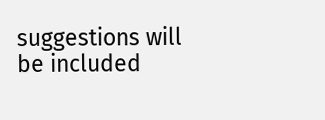suggestions will be included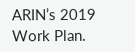ARIN’s 2019 Work Plan.